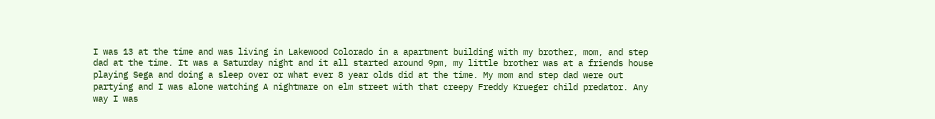I was 13 at the time and was living in Lakewood Colorado in a apartment building with my brother, mom, and step dad at the time. It was a Saturday night and it all started around 9pm, my little brother was at a friends house playing Sega and doing a sleep over or what ever 8 year olds did at the time. My mom and step dad were out partying and I was alone watching A nightmare on elm street with that creepy Freddy Krueger child predator. Any way I was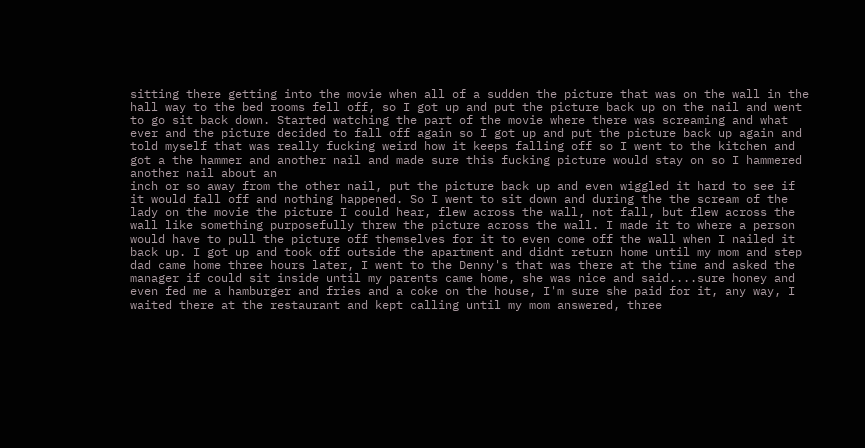sitting there getting into the movie when all of a sudden the picture that was on the wall in the hall way to the bed rooms fell off, so I got up and put the picture back up on the nail and went to go sit back down. Started watching the part of the movie where there was screaming and what ever and the picture decided to fall off again so I got up and put the picture back up again and told myself that was really fucking weird how it keeps falling off so I went to the kitchen and got a the hammer and another nail and made sure this fucking picture would stay on so I hammered another nail about an
inch or so away from the other nail, put the picture back up and even wiggled it hard to see if it would fall off and nothing happened. So I went to sit down and during the the scream of the lady on the movie the picture I could hear, flew across the wall, not fall, but flew across the wall like something purposefully threw the picture across the wall. I made it to where a person would have to pull the picture off themselves for it to even come off the wall when I nailed it back up. I got up and took off outside the apartment and didnt return home until my mom and step dad came home three hours later, I went to the Denny's that was there at the time and asked the manager if could sit inside until my parents came home, she was nice and said....sure honey and even fed me a hamburger and fries and a coke on the house, I'm sure she paid for it, any way, I waited there at the restaurant and kept calling until my mom answered, three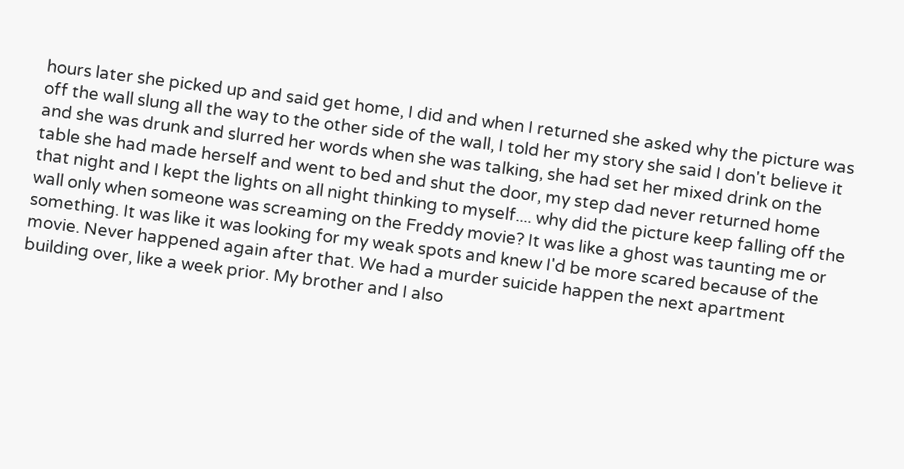hours later she picked up and said get home, I did and when I returned she asked why the picture was off the wall slung all the way to the other side of the wall, I told her my story she said I don't believe it and she was drunk and slurred her words when she was talking, she had set her mixed drink on the table she had made herself and went to bed and shut the door, my step dad never returned home that night and I kept the lights on all night thinking to myself.... why did the picture keep falling off the wall only when someone was screaming on the Freddy movie? It was like a ghost was taunting me or something. It was like it was looking for my weak spots and knew I'd be more scared because of the movie. Never happened again after that. We had a murder suicide happen the next apartment building over, like a week prior. My brother and I also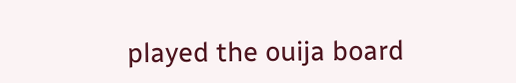played the ouija board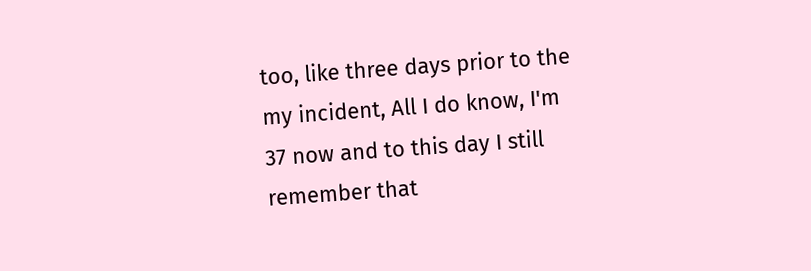too, like three days prior to the my incident, All I do know, I'm 37 now and to this day I still remember that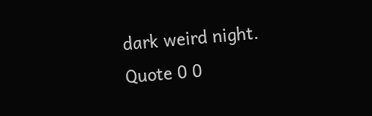dark weird night.
Quote 0 0